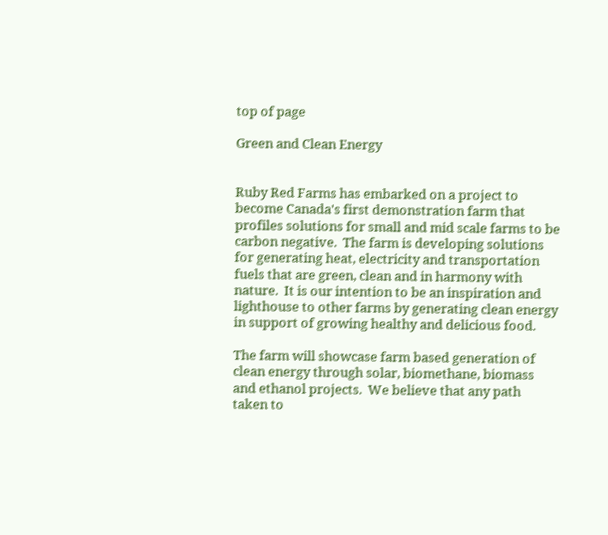top of page

Green and Clean Energy


Ruby Red Farms has embarked on a project to become Canada's first demonstration farm that profiles solutions for small and mid scale farms to be carbon negative.  The farm is developing solutions for generating heat, electricity and transportation fuels that are green, clean and in harmony with nature.  It is our intention to be an inspiration and lighthouse to other farms by generating clean energy in support of growing healthy and delicious food.

The farm will showcase farm based generation of clean energy through solar, biomethane, biomass and ethanol projects.  We believe that any path taken to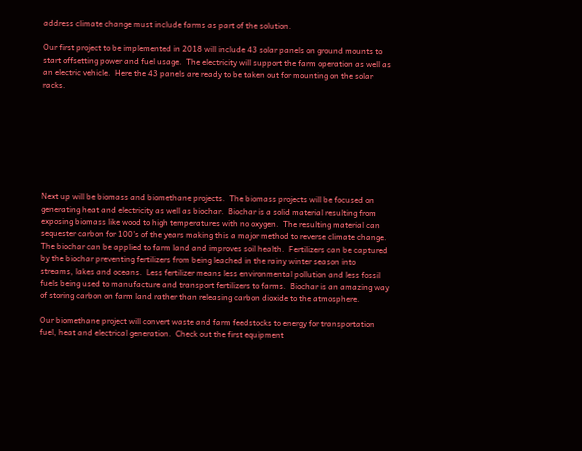address climate change must include farms as part of the solution.

Our first project to be implemented in 2018 will include 43 solar panels on ground mounts to start offsetting power and fuel usage.  The electricity will support the farm operation as well as an electric vehicle.  Here the 43 panels are ready to be taken out for mounting on the solar racks.








Next up will be biomass and biomethane projects.  The biomass projects will be focused on generating heat and electricity as well as biochar.  Biochar is a solid material resulting from exposing biomass like wood to high temperatures with no oxygen.  The resulting material can sequester carbon for 100's of the years making this a major method to reverse climate change.  The biochar can be applied to farm land and improves soil health.  Fertilizers can be captured by the biochar preventing fertilizers from being leached in the rainy winter season into streams, lakes and oceans.  Less fertilizer means less environmental pollution and less fossil fuels being used to manufacture and transport fertilizers to farms.  Biochar is an amazing way of storing carbon on farm land rather than releasing carbon dioxide to the atmosphere.

Our biomethane project will convert waste and farm feedstocks to energy for transportation fuel, heat and electrical generation.  Check out the first equipment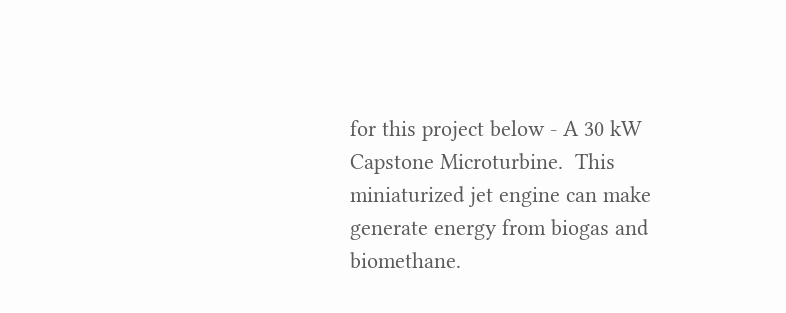for this project below - A 30 kW Capstone Microturbine.  This miniaturized jet engine can make generate energy from biogas and biomethane.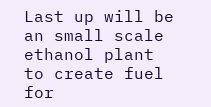Last up will be an small scale ethanol plant to create fuel for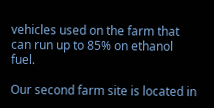vehicles used on the farm that can run up to 85% on ethanol fuel.

Our second farm site is located in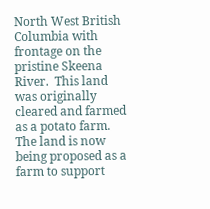North West British Columbia with frontage on the pristine Skeena River.  This land was originally cleared and farmed as a potato farm.  The land is now being proposed as a farm to support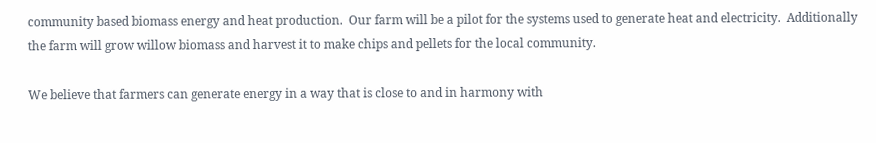community based biomass energy and heat production.  Our farm will be a pilot for the systems used to generate heat and electricity.  Additionally the farm will grow willow biomass and harvest it to make chips and pellets for the local community.

We believe that farmers can generate energy in a way that is close to and in harmony with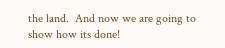the land.  And now we are going to show how its done!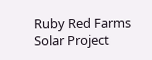Ruby Red Farms Solar Project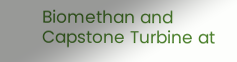Biomethan and Capstone Turbine at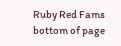Ruby Red Fams
bottom of page